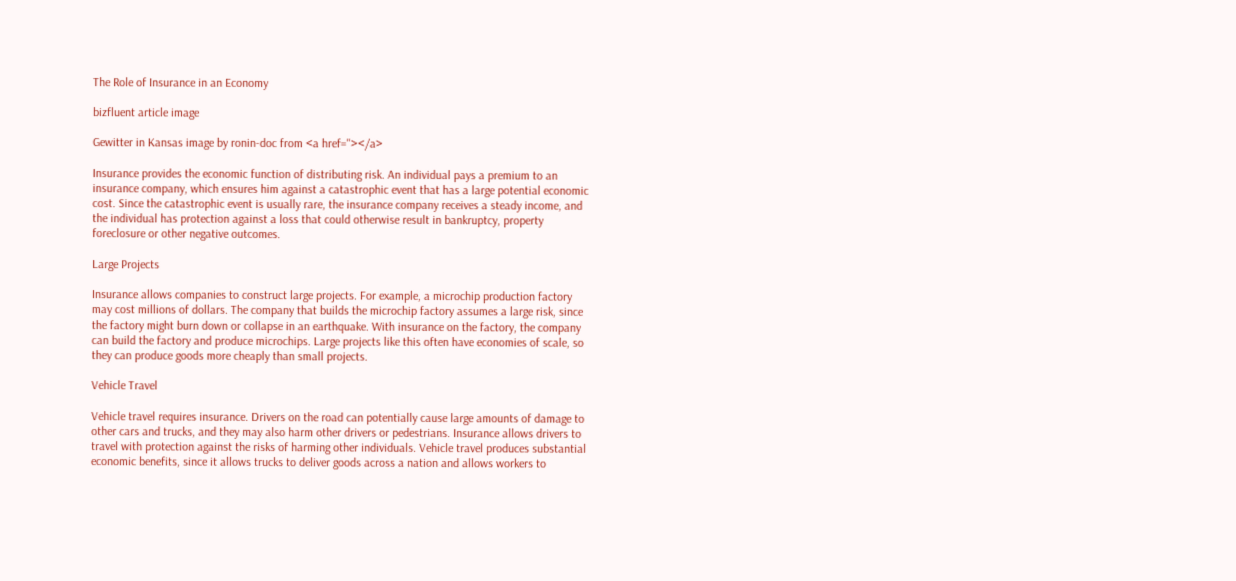The Role of Insurance in an Economy

bizfluent article image

Gewitter in Kansas image by ronin-doc from <a href=''></a>

Insurance provides the economic function of distributing risk. An individual pays a premium to an insurance company, which ensures him against a catastrophic event that has a large potential economic cost. Since the catastrophic event is usually rare, the insurance company receives a steady income, and the individual has protection against a loss that could otherwise result in bankruptcy, property foreclosure or other negative outcomes.

Large Projects

Insurance allows companies to construct large projects. For example, a microchip production factory may cost millions of dollars. The company that builds the microchip factory assumes a large risk, since the factory might burn down or collapse in an earthquake. With insurance on the factory, the company can build the factory and produce microchips. Large projects like this often have economies of scale, so they can produce goods more cheaply than small projects.

Vehicle Travel

Vehicle travel requires insurance. Drivers on the road can potentially cause large amounts of damage to other cars and trucks, and they may also harm other drivers or pedestrians. Insurance allows drivers to travel with protection against the risks of harming other individuals. Vehicle travel produces substantial economic benefits, since it allows trucks to deliver goods across a nation and allows workers to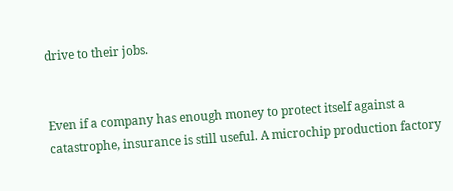drive to their jobs.


Even if a company has enough money to protect itself against a catastrophe, insurance is still useful. A microchip production factory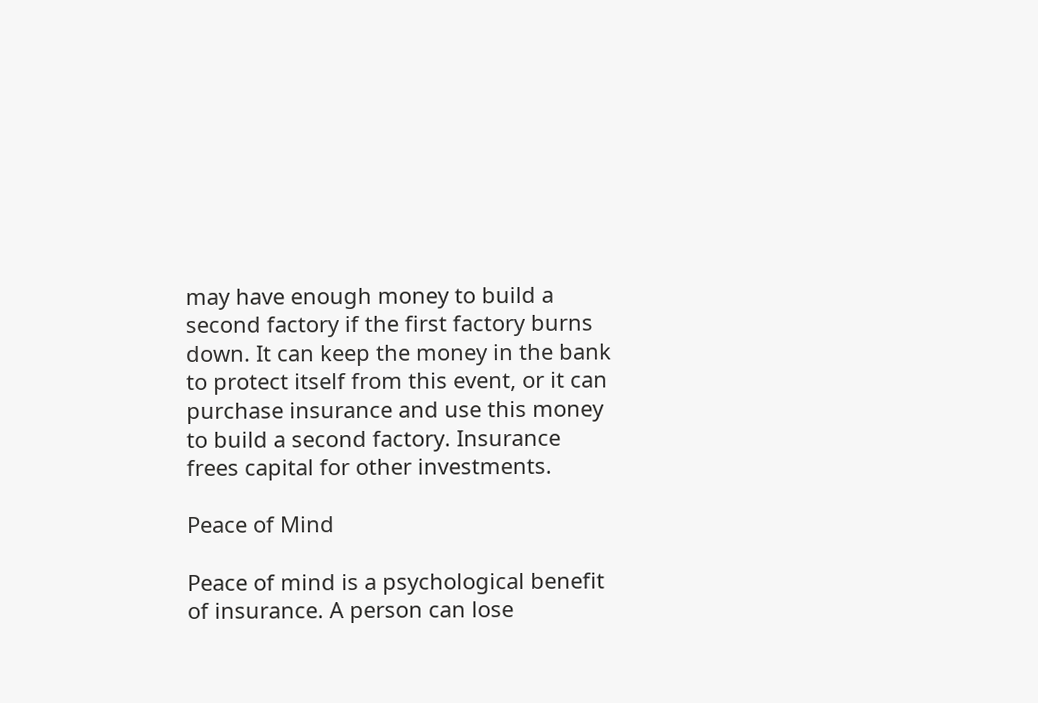may have enough money to build a second factory if the first factory burns down. It can keep the money in the bank to protect itself from this event, or it can purchase insurance and use this money to build a second factory. Insurance frees capital for other investments.

Peace of Mind

Peace of mind is a psychological benefit of insurance. A person can lose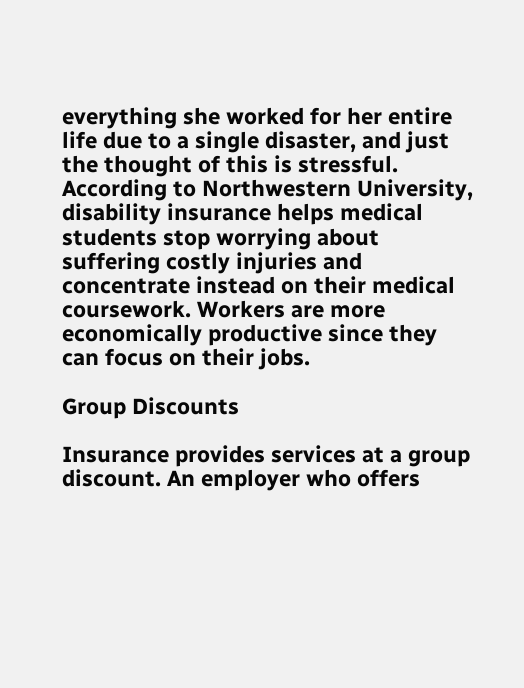everything she worked for her entire life due to a single disaster, and just the thought of this is stressful. According to Northwestern University, disability insurance helps medical students stop worrying about suffering costly injuries and concentrate instead on their medical coursework. Workers are more economically productive since they can focus on their jobs.

Group Discounts

Insurance provides services at a group discount. An employer who offers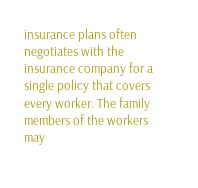insurance plans often negotiates with the insurance company for a single policy that covers every worker. The family members of the workers may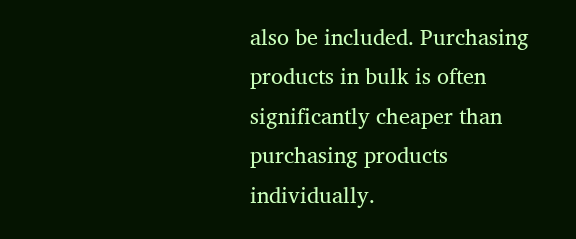also be included. Purchasing products in bulk is often significantly cheaper than purchasing products individually.